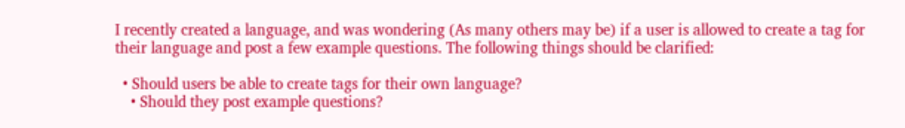I recently created a language, and was wondering (As many others may be) if a user is allowed to create a tag for their language and post a few example questions. The following things should be clarified:

  • Should users be able to create tags for their own language?
    • Should they post example questions?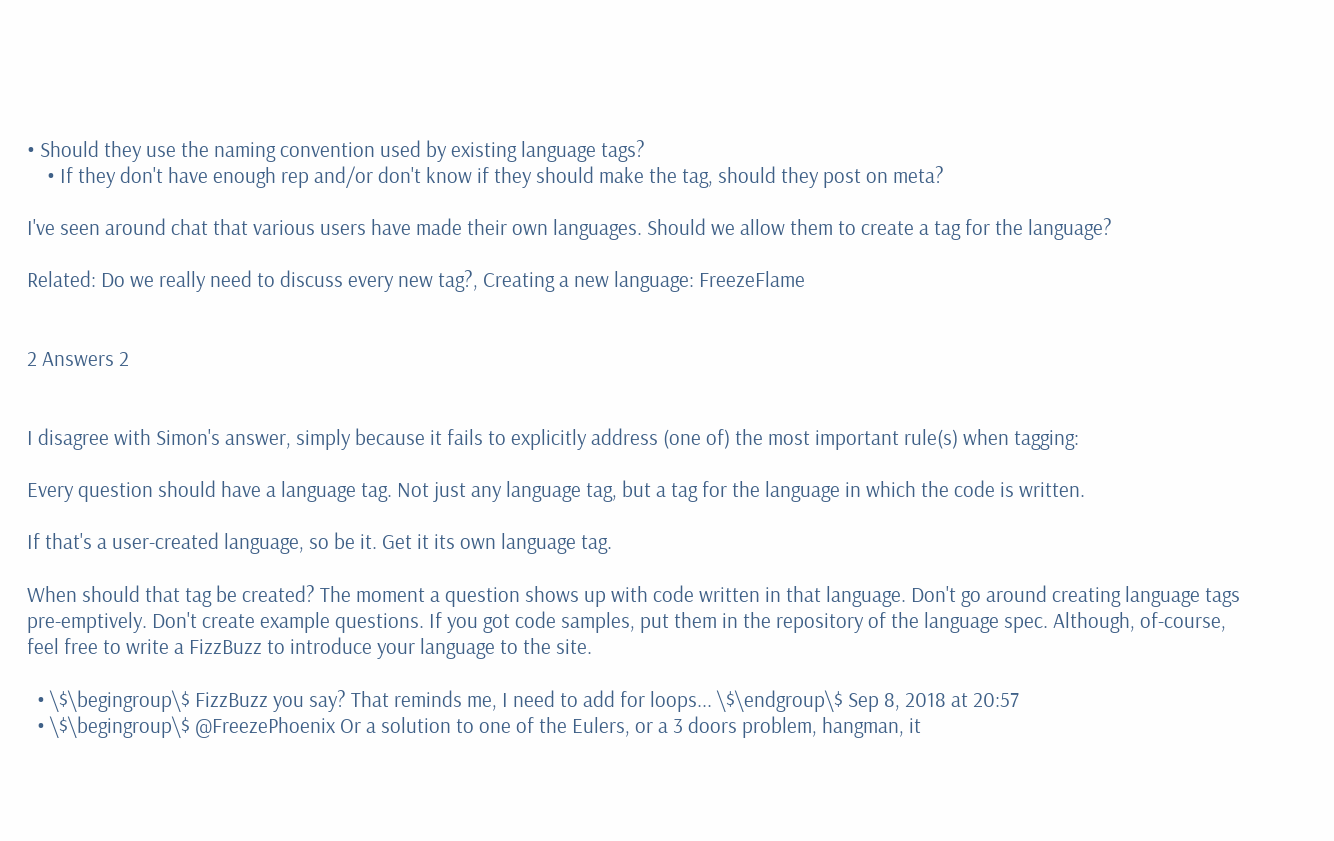• Should they use the naming convention used by existing language tags?
    • If they don't have enough rep and/or don't know if they should make the tag, should they post on meta?

I've seen around chat that various users have made their own languages. Should we allow them to create a tag for the language?

Related: Do we really need to discuss every new tag?, Creating a new language: FreezeFlame


2 Answers 2


I disagree with Simon's answer, simply because it fails to explicitly address (one of) the most important rule(s) when tagging:

Every question should have a language tag. Not just any language tag, but a tag for the language in which the code is written.

If that's a user-created language, so be it. Get it its own language tag.

When should that tag be created? The moment a question shows up with code written in that language. Don't go around creating language tags pre-emptively. Don't create example questions. If you got code samples, put them in the repository of the language spec. Although, of-course, feel free to write a FizzBuzz to introduce your language to the site.

  • \$\begingroup\$ FizzBuzz you say? That reminds me, I need to add for loops... \$\endgroup\$ Sep 8, 2018 at 20:57
  • \$\begingroup\$ @FreezePhoenix Or a solution to one of the Eulers, or a 3 doors problem, hangman, it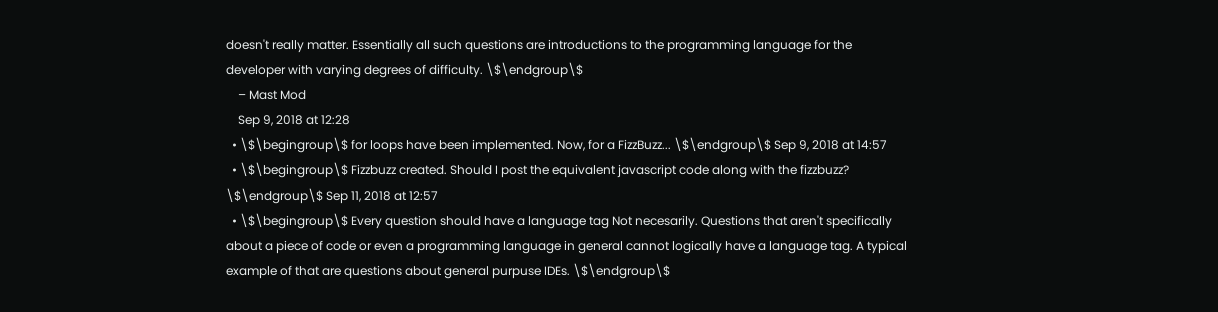doesn't really matter. Essentially all such questions are introductions to the programming language for the developer with varying degrees of difficulty. \$\endgroup\$
    – Mast Mod
    Sep 9, 2018 at 12:28
  • \$\begingroup\$ for loops have been implemented. Now, for a FizzBuzz... \$\endgroup\$ Sep 9, 2018 at 14:57
  • \$\begingroup\$ Fizzbuzz created. Should I post the equivalent javascript code along with the fizzbuzz? \$\endgroup\$ Sep 11, 2018 at 12:57
  • \$\begingroup\$ Every question should have a language tag Not necesarily. Questions that aren't specifically about a piece of code or even a programming language in general cannot logically have a language tag. A typical example of that are questions about general purpuse IDEs. \$\endgroup\$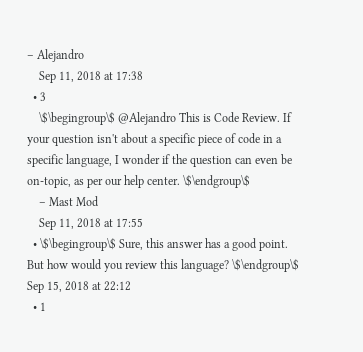– Alejandro
    Sep 11, 2018 at 17:38
  • 3
    \$\begingroup\$ @Alejandro This is Code Review. If your question isn't about a specific piece of code in a specific language, I wonder if the question can even be on-topic, as per our help center. \$\endgroup\$
    – Mast Mod
    Sep 11, 2018 at 17:55
  • \$\begingroup\$ Sure, this answer has a good point. But how would you review this language? \$\endgroup\$ Sep 15, 2018 at 22:12
  • 1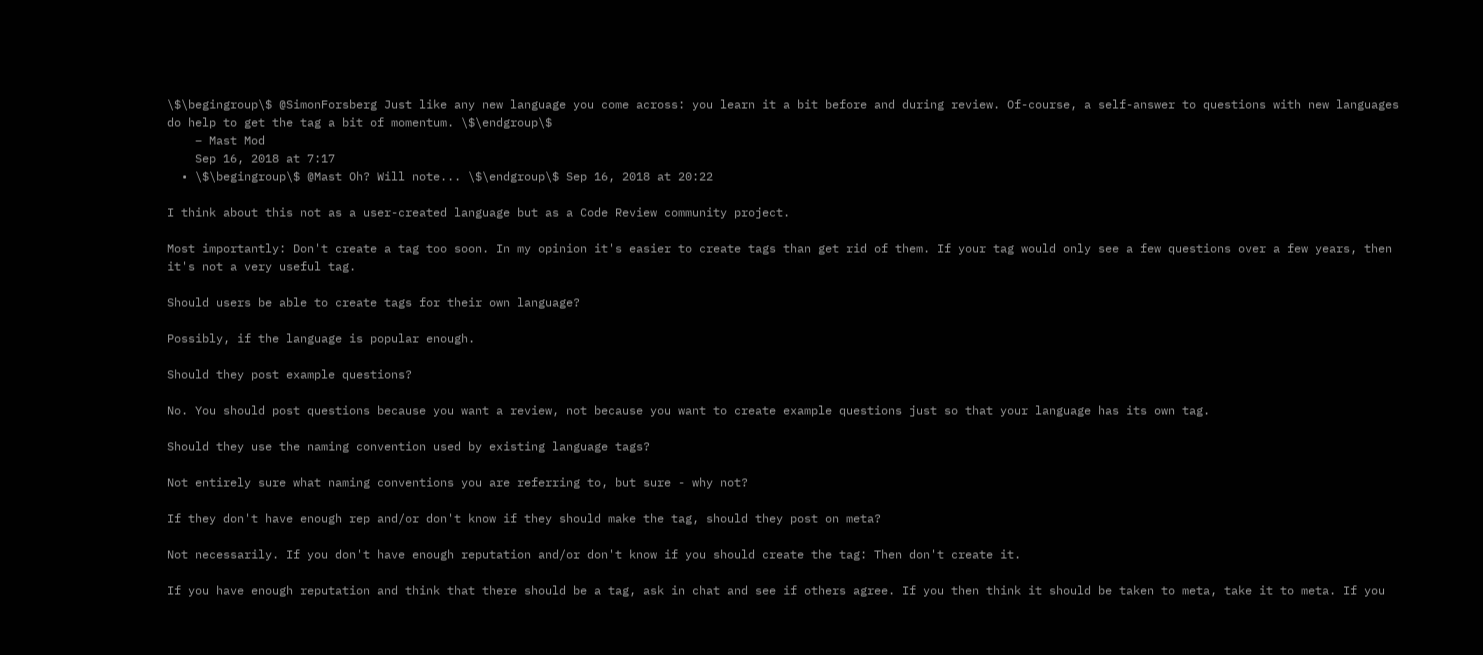\$\begingroup\$ @SimonForsberg Just like any new language you come across: you learn it a bit before and during review. Of-course, a self-answer to questions with new languages do help to get the tag a bit of momentum. \$\endgroup\$
    – Mast Mod
    Sep 16, 2018 at 7:17
  • \$\begingroup\$ @Mast Oh? Will note... \$\endgroup\$ Sep 16, 2018 at 20:22

I think about this not as a user-created language but as a Code Review community project.

Most importantly: Don't create a tag too soon. In my opinion it's easier to create tags than get rid of them. If your tag would only see a few questions over a few years, then it's not a very useful tag.

Should users be able to create tags for their own language?

Possibly, if the language is popular enough.

Should they post example questions?

No. You should post questions because you want a review, not because you want to create example questions just so that your language has its own tag.

Should they use the naming convention used by existing language tags?

Not entirely sure what naming conventions you are referring to, but sure - why not?

If they don't have enough rep and/or don't know if they should make the tag, should they post on meta?

Not necessarily. If you don't have enough reputation and/or don't know if you should create the tag: Then don't create it.

If you have enough reputation and think that there should be a tag, ask in chat and see if others agree. If you then think it should be taken to meta, take it to meta. If you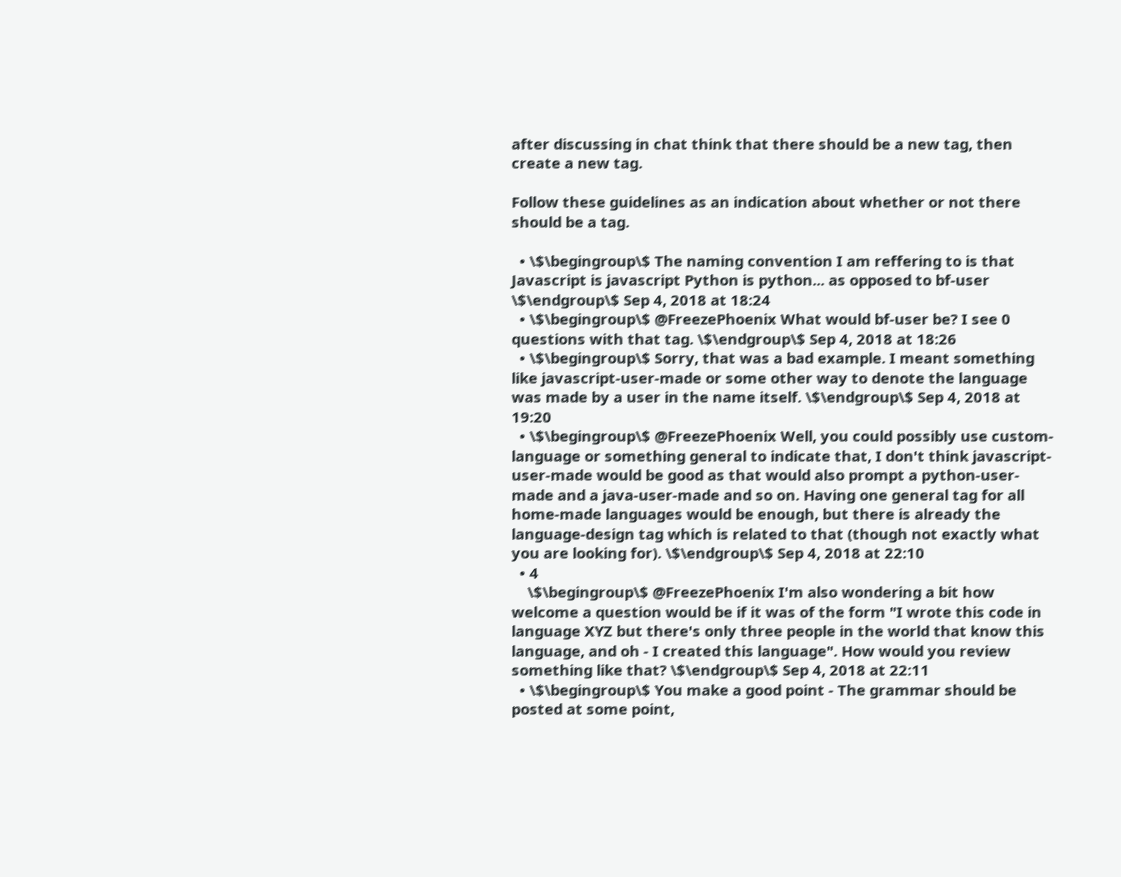after discussing in chat think that there should be a new tag, then create a new tag.

Follow these guidelines as an indication about whether or not there should be a tag.

  • \$\begingroup\$ The naming convention I am reffering to is that Javascript is javascript Python is python... as opposed to bf-user \$\endgroup\$ Sep 4, 2018 at 18:24
  • \$\begingroup\$ @FreezePhoenix What would bf-user be? I see 0 questions with that tag. \$\endgroup\$ Sep 4, 2018 at 18:26
  • \$\begingroup\$ Sorry, that was a bad example. I meant something like javascript-user-made or some other way to denote the language was made by a user in the name itself. \$\endgroup\$ Sep 4, 2018 at 19:20
  • \$\begingroup\$ @FreezePhoenix Well, you could possibly use custom-language or something general to indicate that, I don't think javascript-user-made would be good as that would also prompt a python-user-made and a java-user-made and so on. Having one general tag for all home-made languages would be enough, but there is already the language-design tag which is related to that (though not exactly what you are looking for). \$\endgroup\$ Sep 4, 2018 at 22:10
  • 4
    \$\begingroup\$ @FreezePhoenix I'm also wondering a bit how welcome a question would be if it was of the form "I wrote this code in language XYZ but there's only three people in the world that know this language, and oh - I created this language". How would you review something like that? \$\endgroup\$ Sep 4, 2018 at 22:11
  • \$\begingroup\$ You make a good point - The grammar should be posted at some point,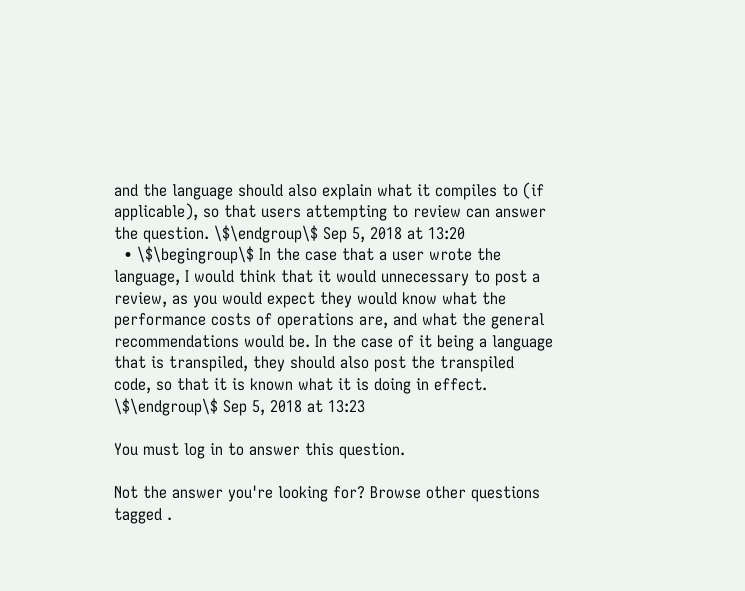and the language should also explain what it compiles to (if applicable), so that users attempting to review can answer the question. \$\endgroup\$ Sep 5, 2018 at 13:20
  • \$\begingroup\$ In the case that a user wrote the language, I would think that it would unnecessary to post a review, as you would expect they would know what the performance costs of operations are, and what the general recommendations would be. In the case of it being a language that is transpiled, they should also post the transpiled code, so that it is known what it is doing in effect. \$\endgroup\$ Sep 5, 2018 at 13:23

You must log in to answer this question.

Not the answer you're looking for? Browse other questions tagged .